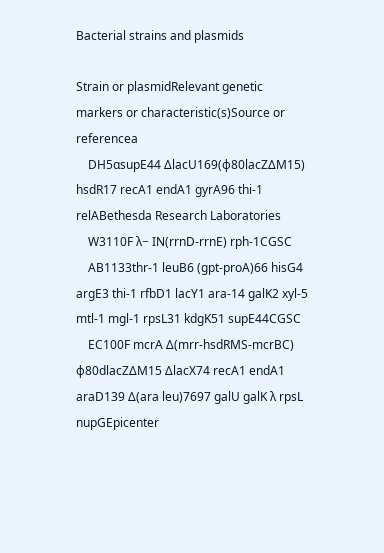Bacterial strains and plasmids

Strain or plasmidRelevant genetic markers or characteristic(s)Source or referencea
    DH5αsupE44 ΔlacU169(φ80lacZΔM15) hsdR17 recA1 endA1 gyrA96 thi-1 relABethesda Research Laboratories
    W3110F λ− IN(rrnD-rrnE) rph-1CGSC
    AB1133thr-1 leuB6 (gpt-proA)66 hisG4 argE3 thi-1 rfbD1 lacY1 ara-14 galK2 xyl-5 mtl-1 mgl-1 rpsL31 kdgK51 supE44CGSC
    EC100F mcrA Δ(mrr-hsdRMS-mcrBC) φ80dlacZΔM15 ΔlacX74 recA1 endA1 araD139 Δ(ara leu)7697 galU galK λ rpsL nupGEpicenter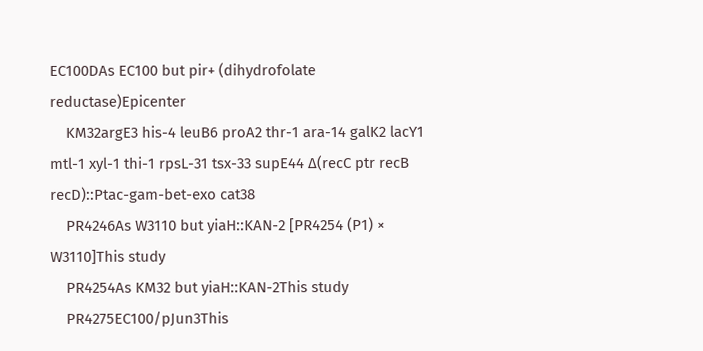EC100DAs EC100 but pir+ (dihydrofolate reductase)Epicenter
    KM32argE3 his-4 leuB6 proA2 thr-1 ara-14 galK2 lacY1 mtl-1 xyl-1 thi-1 rpsL-31 tsx-33 supE44 Δ(recC ptr recB recD)::Ptac-gam-bet-exo cat38
    PR4246As W3110 but yiaH::KAN-2 [PR4254 (P1) × W3110]This study
    PR4254As KM32 but yiaH::KAN-2This study
    PR4275EC100/pJun3This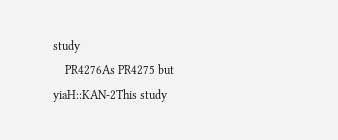study
    PR4276As PR4275 but yiaH::KAN-2This study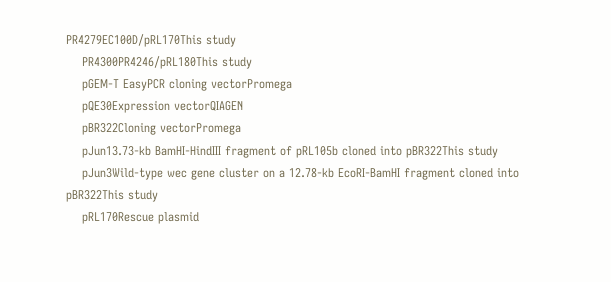PR4279EC100D/pRL170This study
    PR4300PR4246/pRL180This study
    pGEM-T EasyPCR cloning vectorPromega
    pQE30Expression vectorQIAGEN
    pBR322Cloning vectorPromega
    pJun13.73-kb BamHI-HindIII fragment of pRL105b cloned into pBR322This study
    pJun3Wild-type wec gene cluster on a 12.78-kb EcoRI-BamHI fragment cloned into pBR322This study
    pRL170Rescue plasmid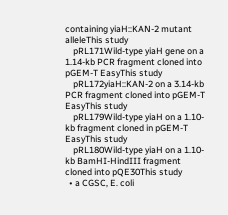containing yiaH::KAN-2 mutant alleleThis study
    pRL171Wild-type yiaH gene on a 1.14-kb PCR fragment cloned into pGEM-T EasyThis study
    pRL172yiaH::KAN-2 on a 3.14-kb PCR fragment cloned into pGEM-T EasyThis study
    pRL179Wild-type yiaH on a 1.10-kb fragment cloned in pGEM-T EasyThis study
    pRL180Wild-type yiaH on a 1.10-kb BamHI-HindIII fragment cloned into pQE30This study
  • a CGSC, E. coli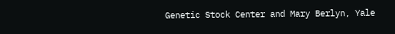Genetic Stock Center and Mary Berlyn, Yale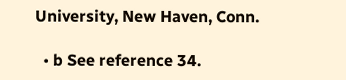University, New Haven, Conn.

  • b See reference 34.